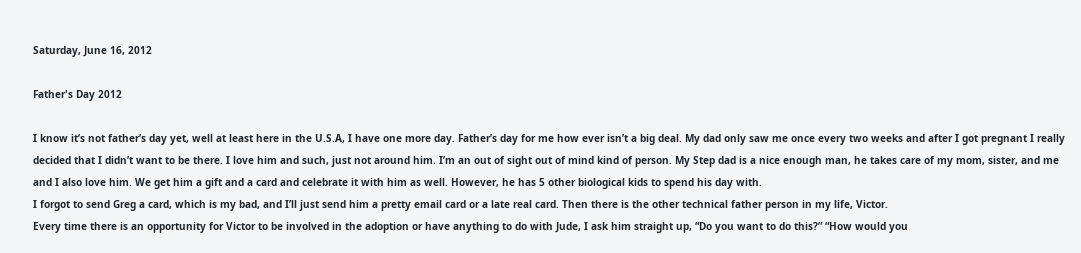Saturday, June 16, 2012

Father's Day 2012

I know it’s not father’s day yet, well at least here in the U.S.A, I have one more day. Father’s day for me how ever isn’t a big deal. My dad only saw me once every two weeks and after I got pregnant I really decided that I didn’t want to be there. I love him and such, just not around him. I’m an out of sight out of mind kind of person. My Step dad is a nice enough man, he takes care of my mom, sister, and me and I also love him. We get him a gift and a card and celebrate it with him as well. However, he has 5 other biological kids to spend his day with.
I forgot to send Greg a card, which is my bad, and I’ll just send him a pretty email card or a late real card. Then there is the other technical father person in my life, Victor.
Every time there is an opportunity for Victor to be involved in the adoption or have anything to do with Jude, I ask him straight up, “Do you want to do this?” “How would you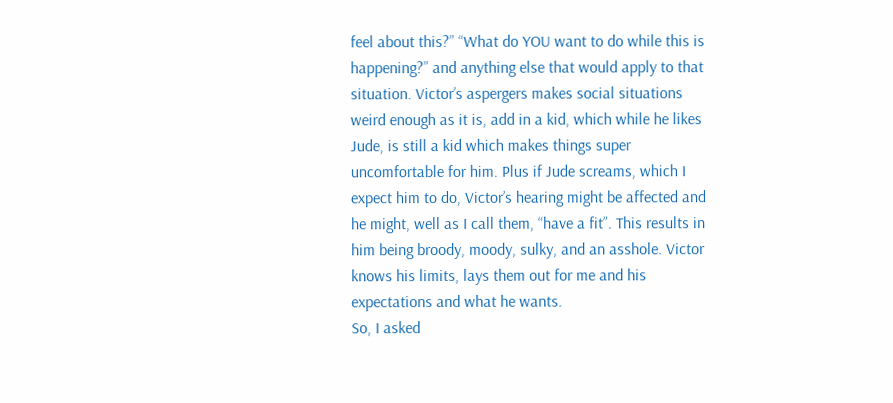feel about this?” “What do YOU want to do while this is happening?” and anything else that would apply to that situation. Victor’s aspergers makes social situations weird enough as it is, add in a kid, which while he likes Jude, is still a kid which makes things super uncomfortable for him. Plus if Jude screams, which I expect him to do, Victor’s hearing might be affected and he might, well as I call them, “have a fit”. This results in him being broody, moody, sulky, and an asshole. Victor knows his limits, lays them out for me and his expectations and what he wants.
So, I asked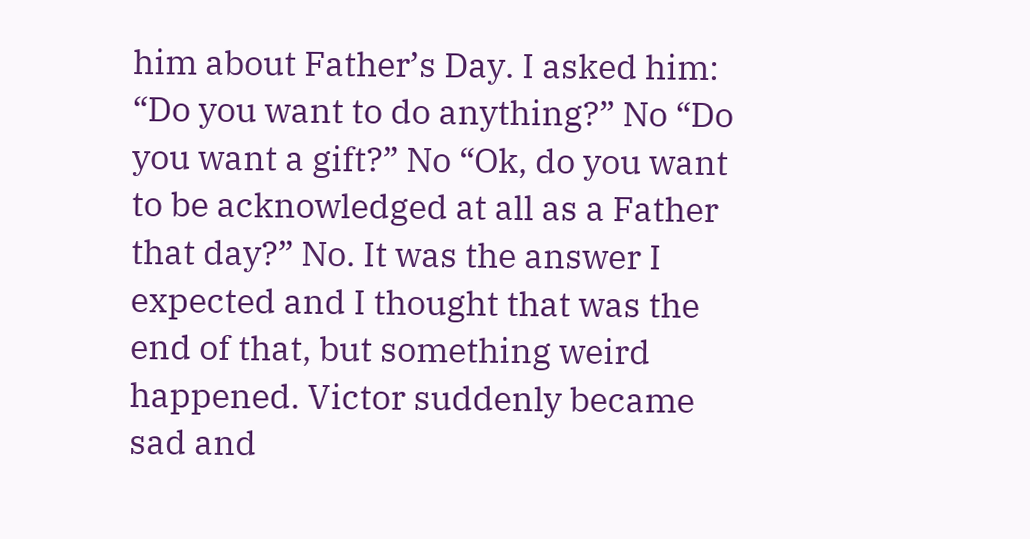him about Father’s Day. I asked him: “Do you want to do anything?” No “Do you want a gift?” No “Ok, do you want to be acknowledged at all as a Father that day?” No. It was the answer I expected and I thought that was the end of that, but something weird happened. Victor suddenly became sad and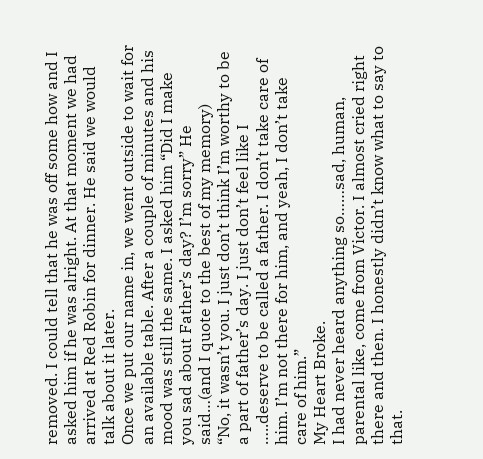removed. I could tell that he was off some how and I asked him if he was alright. At that moment we had arrived at Red Robin for dinner. He said we would talk about it later.
Once we put our name in, we went outside to wait for an available table. After a couple of minutes and his mood was still the same. I asked him “Did I make you sad about Father’s day? I’m sorry” He said…(and I quote to the best of my memory)
“No, it wasn’t you. I just don’t think I’m worthy to be a part of father’s day. I just don’t feel like I …..deserve to be called a father. I don’t take care of him. I’m not there for him, and yeah, I don’t take care of him.”
My Heart Broke.
I had never heard anything so……sad, human, parental like, come from Victor. I almost cried right there and then. I honestly didn’t know what to say to that.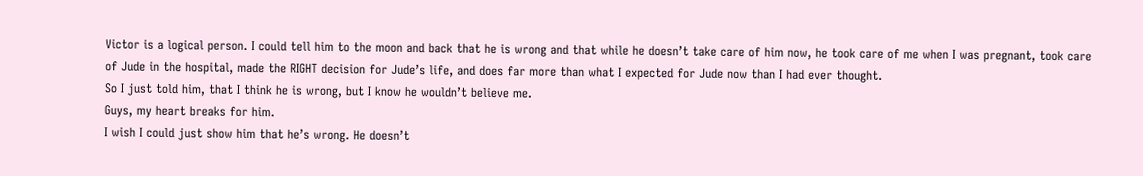Victor is a logical person. I could tell him to the moon and back that he is wrong and that while he doesn’t take care of him now, he took care of me when I was pregnant, took care of Jude in the hospital, made the RIGHT decision for Jude’s life, and does far more than what I expected for Jude now than I had ever thought.
So I just told him, that I think he is wrong, but I know he wouldn’t believe me.
Guys, my heart breaks for him.
I wish I could just show him that he’s wrong. He doesn’t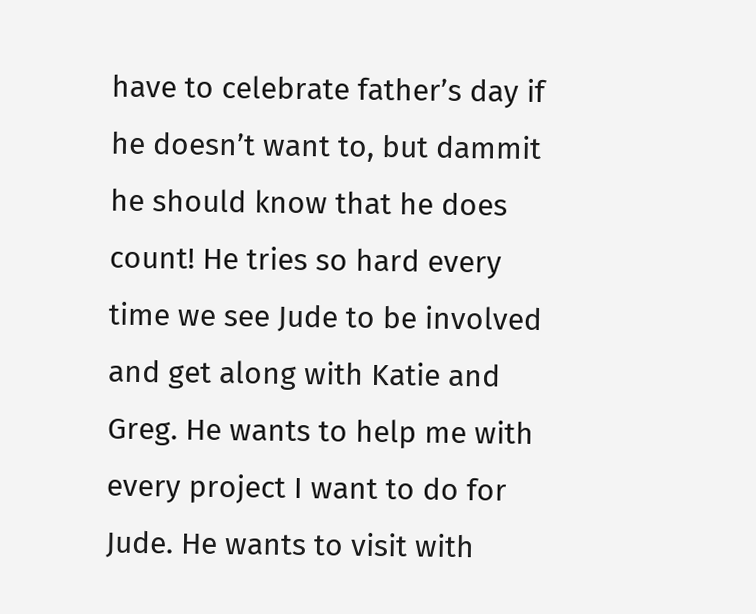have to celebrate father’s day if he doesn’t want to, but dammit he should know that he does count! He tries so hard every time we see Jude to be involved and get along with Katie and Greg. He wants to help me with every project I want to do for Jude. He wants to visit with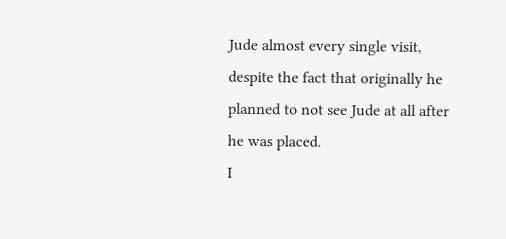Jude almost every single visit, despite the fact that originally he planned to not see Jude at all after he was placed.
I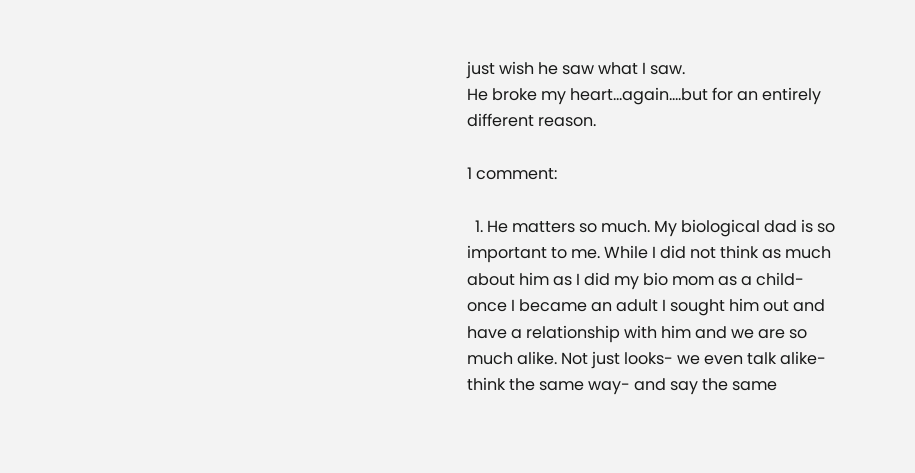just wish he saw what I saw.
He broke my heart…again….but for an entirely different reason.

1 comment:

  1. He matters so much. My biological dad is so important to me. While I did not think as much about him as I did my bio mom as a child- once I became an adult I sought him out and have a relationship with him and we are so much alike. Not just looks- we even talk alike- think the same way- and say the same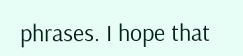phrases. I hope that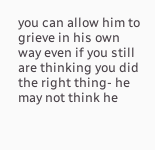you can allow him to grieve in his own way even if you still are thinking you did the right thing- he may not think he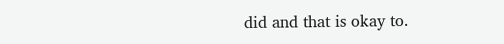did and that is okay to.